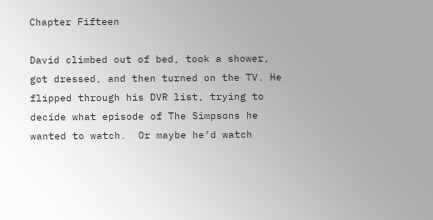Chapter Fifteen

David climbed out of bed, took a shower, got dressed, and then turned on the TV. He flipped through his DVR list, trying to decide what episode of The Simpsons he wanted to watch.  Or maybe he’d watch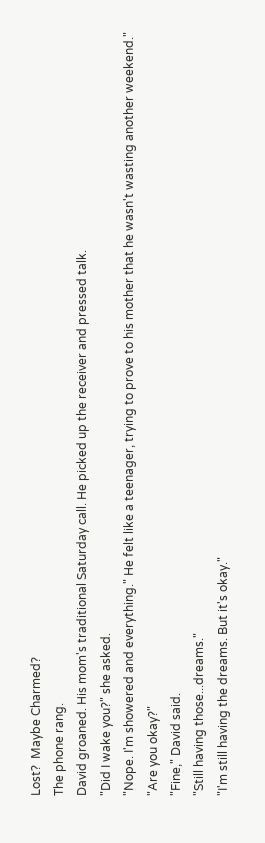Lost?  Maybe Charmed?
The phone rang.
David groaned. His mom's traditional Saturday call. He picked up the receiver and pressed talk.
"Did I wake you?" she asked.
"Nope. I'm showered and everything." He felt like a teenager, trying to prove to his mother that he wasn't wasting another weekend."
"Are you okay?"
"Fine," David said.
"Still having those...dreams."
"I'm still having the dreams. But it's okay."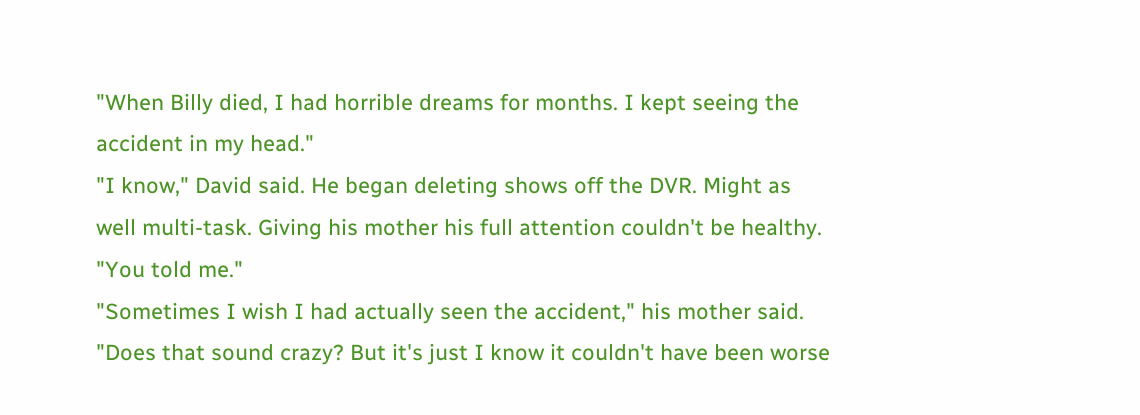"When Billy died, I had horrible dreams for months. I kept seeing the accident in my head."
"I know," David said. He began deleting shows off the DVR. Might as well multi-task. Giving his mother his full attention couldn't be healthy. "You told me."
"Sometimes I wish I had actually seen the accident," his mother said. "Does that sound crazy? But it's just I know it couldn't have been worse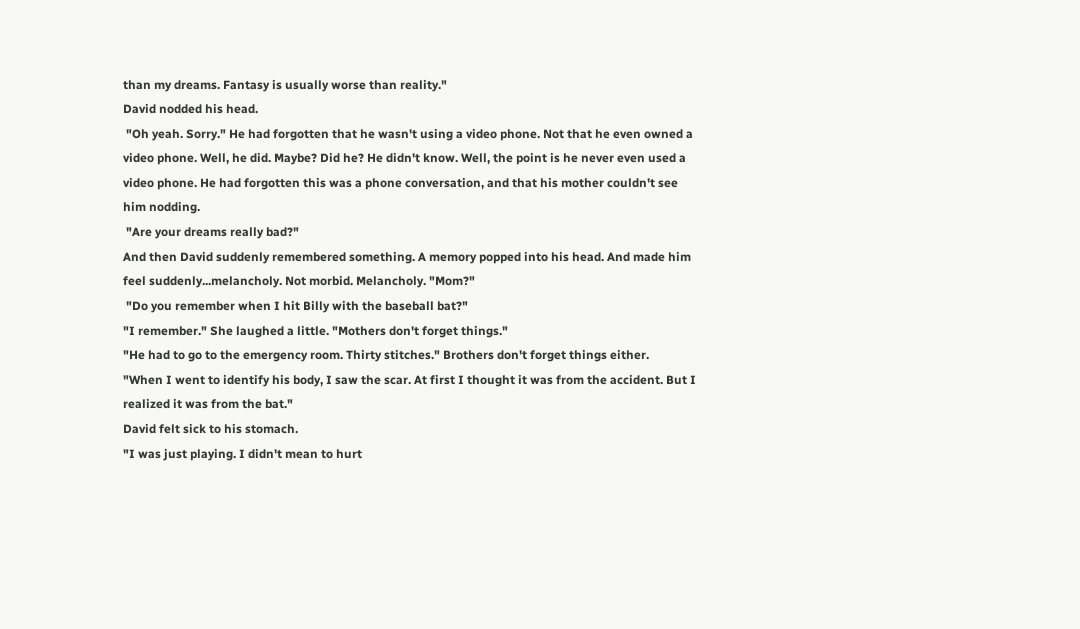than my dreams. Fantasy is usually worse than reality."
David nodded his head.
 "Oh yeah. Sorry." He had forgotten that he wasn't using a video phone. Not that he even owned a video phone. Well, he did. Maybe? Did he? He didn't know. Well, the point is he never even used a video phone. He had forgotten this was a phone conversation, and that his mother couldn't see him nodding.
 "Are your dreams really bad?"
And then David suddenly remembered something. A memory popped into his head. And made him feel suddenly...melancholy. Not morbid. Melancholy. "Mom?"
 "Do you remember when I hit Billy with the baseball bat?"
"I remember." She laughed a little. "Mothers don't forget things."
"He had to go to the emergency room. Thirty stitches." Brothers don't forget things either.
"When I went to identify his body, I saw the scar. At first I thought it was from the accident. But I realized it was from the bat."
David felt sick to his stomach.
"I was just playing. I didn't mean to hurt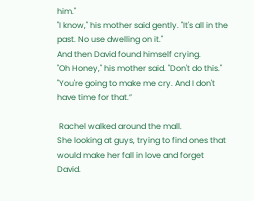him."
"I know," his mother said gently. "It's all in the past. No use dwelling on it."
And then David found himself crying.
"Oh Honey," his mother said. "Don't do this."
"You're going to make me cry. And I don't have time for that.”

 Rachel walked around the mall.
She looking at guys, trying to find ones that would make her fall in love and forget David.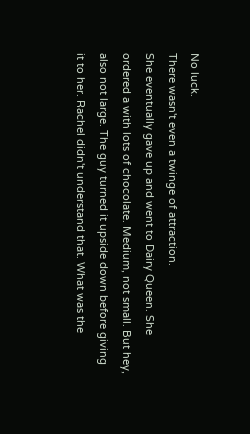No luck.
There wasn't even a twinge of attraction.
She eventually gave up and went to Dairy Queen. She ordered a with lots of chocolate. Medium, not small. But hey, also not large. The guy turned it upside down before giving it to her. Rachel didn't understand that. What was the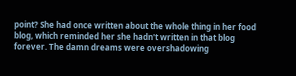point? She had once written about the whole thing in her food blog, which reminded her she hadn't written in that blog forever. The damn dreams were overshadowing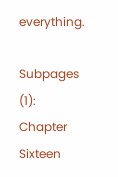everything.

Subpages (1): Chapter Sixteen